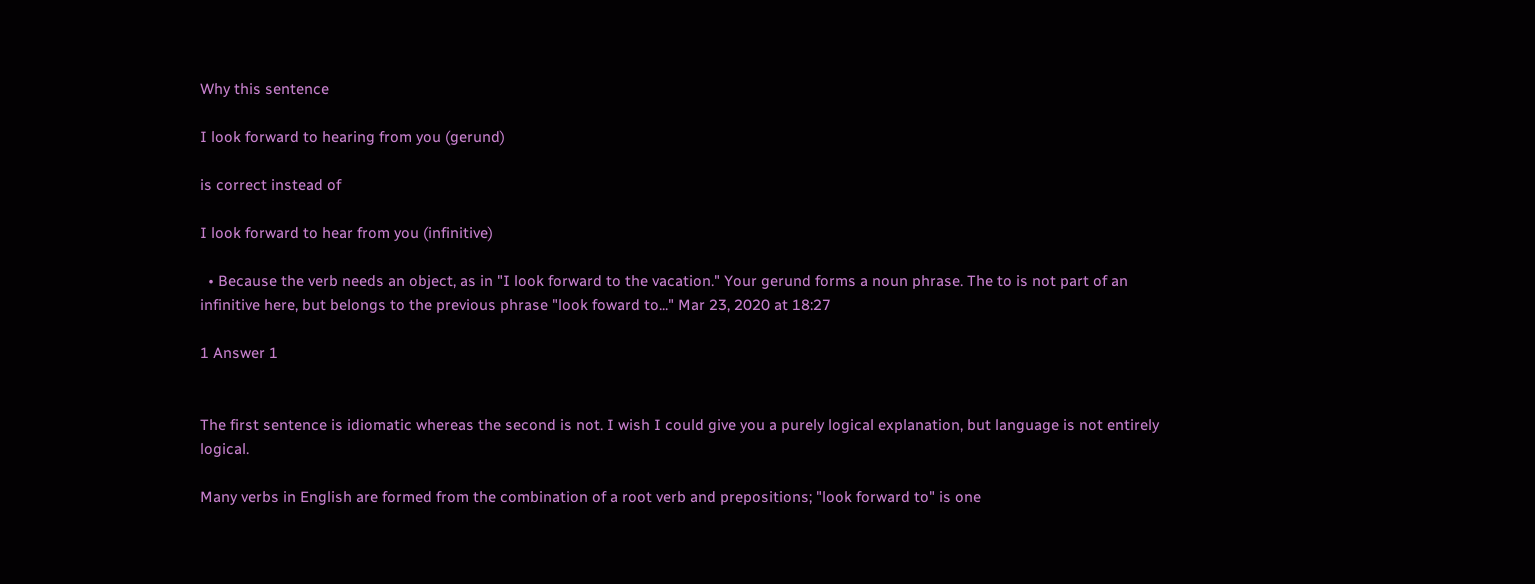Why this sentence

I look forward to hearing from you (gerund)

is correct instead of

I look forward to hear from you (infinitive)

  • Because the verb needs an object, as in "I look forward to the vacation." Your gerund forms a noun phrase. The to is not part of an infinitive here, but belongs to the previous phrase "look foward to..." Mar 23, 2020 at 18:27

1 Answer 1


The first sentence is idiomatic whereas the second is not. I wish I could give you a purely logical explanation, but language is not entirely logical.

Many verbs in English are formed from the combination of a root verb and prepositions; "look forward to" is one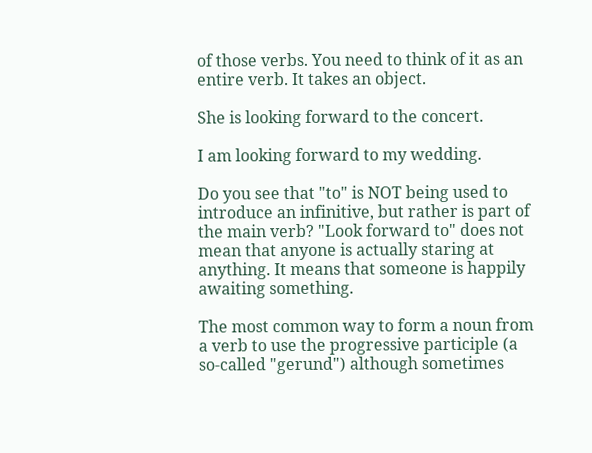of those verbs. You need to think of it as an entire verb. It takes an object.

She is looking forward to the concert.

I am looking forward to my wedding.

Do you see that "to" is NOT being used to introduce an infinitive, but rather is part of the main verb? "Look forward to" does not mean that anyone is actually staring at anything. It means that someone is happily awaiting something.

The most common way to form a noun from a verb to use the progressive participle (a so-called "gerund") although sometimes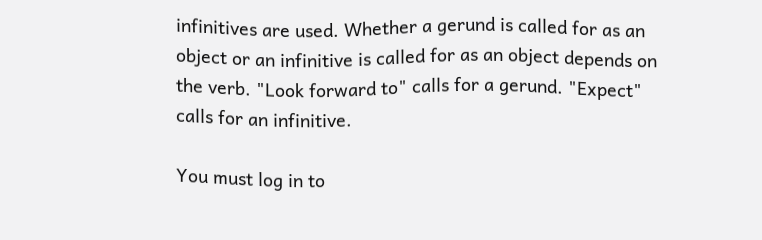infinitives are used. Whether a gerund is called for as an object or an infinitive is called for as an object depends on the verb. "Look forward to" calls for a gerund. "Expect" calls for an infinitive.

You must log in to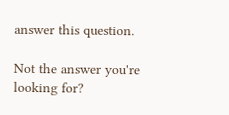answer this question.

Not the answer you're looking for?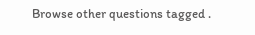Browse other questions tagged .